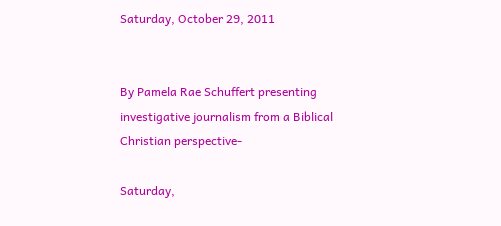Saturday, October 29, 2011


By Pamela Rae Schuffert presenting investigative journalism from a Biblical Christian perspective-

Saturday,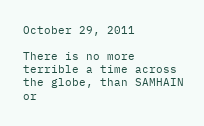October 29, 2011

There is no more terrible a time across the globe, than SAMHAIN or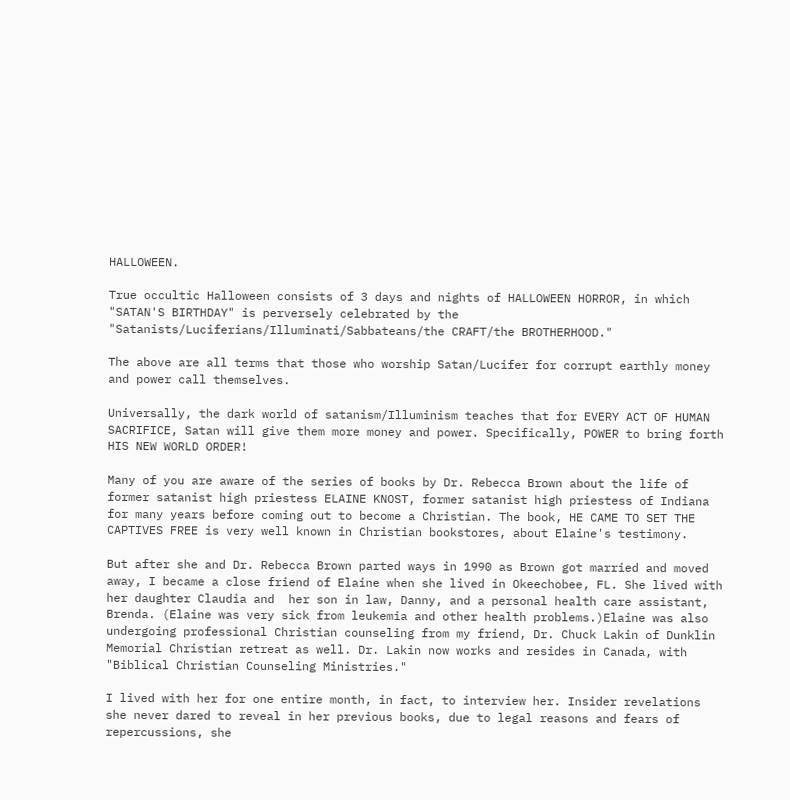HALLOWEEN.

True occultic Halloween consists of 3 days and nights of HALLOWEEN HORROR, in which "SATAN'S BIRTHDAY" is perversely celebrated by the "Satanists/Luciferians/Illuminati/Sabbateans/the CRAFT/the BROTHERHOOD."

The above are all terms that those who worship Satan/Lucifer for corrupt earthly money and power call themselves.

Universally, the dark world of satanism/Illuminism teaches that for EVERY ACT OF HUMAN SACRIFICE, Satan will give them more money and power. Specifically, POWER to bring forth HIS NEW WORLD ORDER!

Many of you are aware of the series of books by Dr. Rebecca Brown about the life of former satanist high priestess ELAINE KNOST, former satanist high priestess of Indiana for many years before coming out to become a Christian. The book, HE CAME TO SET THE CAPTIVES FREE is very well known in Christian bookstores, about Elaine's testimony.

But after she and Dr. Rebecca Brown parted ways in 1990 as Brown got married and moved away, I became a close friend of Elaine when she lived in Okeechobee, FL. She lived with her daughter Claudia and  her son in law, Danny, and a personal health care assistant, Brenda. (Elaine was very sick from leukemia and other health problems.)Elaine was also undergoing professional Christian counseling from my friend, Dr. Chuck Lakin of Dunklin Memorial Christian retreat as well. Dr. Lakin now works and resides in Canada, with "Biblical Christian Counseling Ministries."

I lived with her for one entire month, in fact, to interview her. Insider revelations she never dared to reveal in her previous books, due to legal reasons and fears of repercussions, she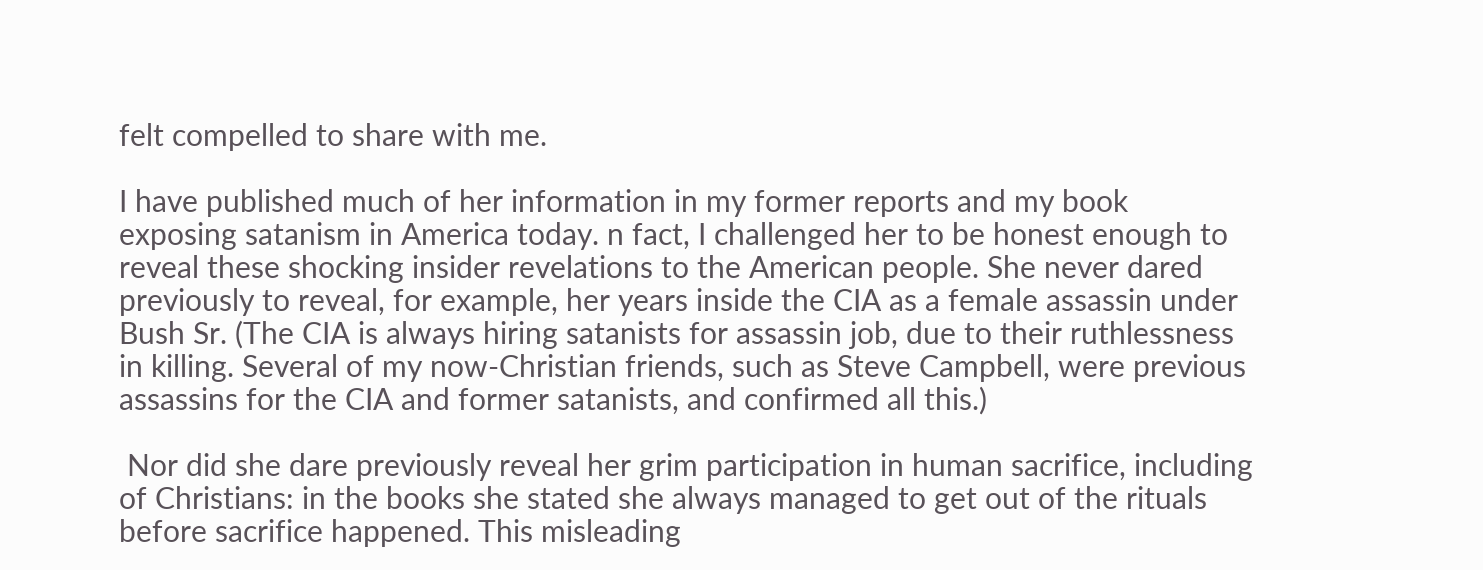felt compelled to share with me.

I have published much of her information in my former reports and my book exposing satanism in America today. n fact, I challenged her to be honest enough to reveal these shocking insider revelations to the American people. She never dared previously to reveal, for example, her years inside the CIA as a female assassin under Bush Sr. (The CIA is always hiring satanists for assassin job, due to their ruthlessness in killing. Several of my now-Christian friends, such as Steve Campbell, were previous assassins for the CIA and former satanists, and confirmed all this.)

 Nor did she dare previously reveal her grim participation in human sacrifice, including of Christians: in the books she stated she always managed to get out of the rituals before sacrifice happened. This misleading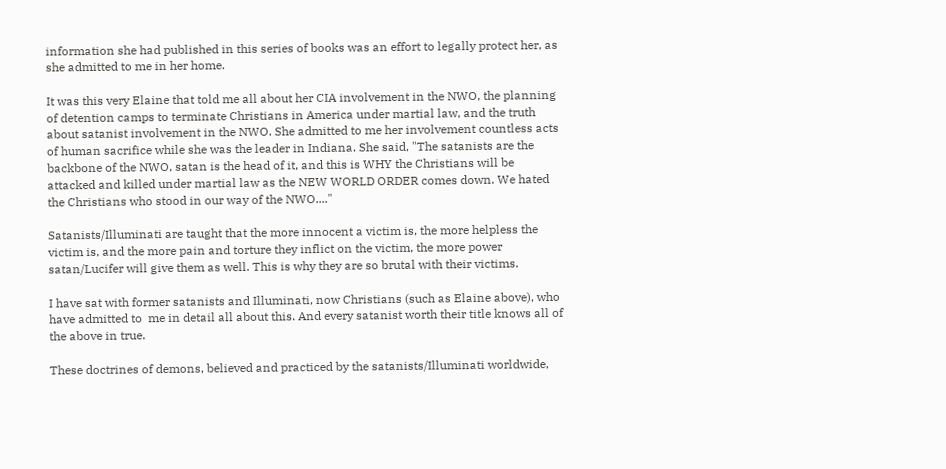information she had published in this series of books was an effort to legally protect her, as she admitted to me in her home.

It was this very Elaine that told me all about her CIA involvement in the NWO, the planning of detention camps to terminate Christians in America under martial law, and the truth about satanist involvement in the NWO. She admitted to me her involvement countless acts of human sacrifice while she was the leader in Indiana. She said, "The satanists are the backbone of the NWO, satan is the head of it, and this is WHY the Christians will be attacked and killed under martial law as the NEW WORLD ORDER comes down. We hated the Christians who stood in our way of the NWO...."

Satanists/Illuminati are taught that the more innocent a victim is, the more helpless the victim is, and the more pain and torture they inflict on the victim, the more power satan/Lucifer will give them as well. This is why they are so brutal with their victims.

I have sat with former satanists and Illuminati, now Christians (such as Elaine above), who have admitted to  me in detail all about this. And every satanist worth their title knows all of the above in true.

These doctrines of demons, believed and practiced by the satanists/Illuminati worldwide,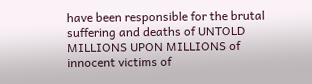have been responsible for the brutal suffering and deaths of UNTOLD MILLIONS UPON MILLIONS of innocent victims of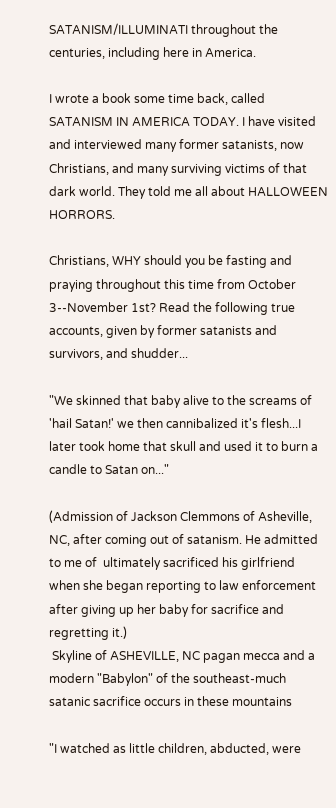SATANISM/ILLUMINATI throughout the centuries, including here in America.

I wrote a book some time back, called SATANISM IN AMERICA TODAY. I have visited and interviewed many former satanists, now Christians, and many surviving victims of that dark world. They told me all about HALLOWEEN HORRORS.

Christians, WHY should you be fasting and praying throughout this time from October 3--November 1st? Read the following true accounts, given by former satanists and survivors, and shudder...

"We skinned that baby alive to the screams of 'hail Satan!' we then cannibalized it's flesh...I later took home that skull and used it to burn a candle to Satan on..."

(Admission of Jackson Clemmons of Asheville, NC, after coming out of satanism. He admitted to me of  ultimately sacrificed his girlfriend when she began reporting to law enforcement after giving up her baby for sacrifice and regretting it.)
 Skyline of ASHEVILLE, NC pagan mecca and a modern "Babylon" of the southeast-much satanic sacrifice occurs in these mountains

"I watched as little children, abducted, were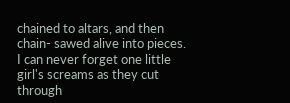chained to altars, and then chain- sawed alive into pieces. I can never forget one little girl's screams as they cut through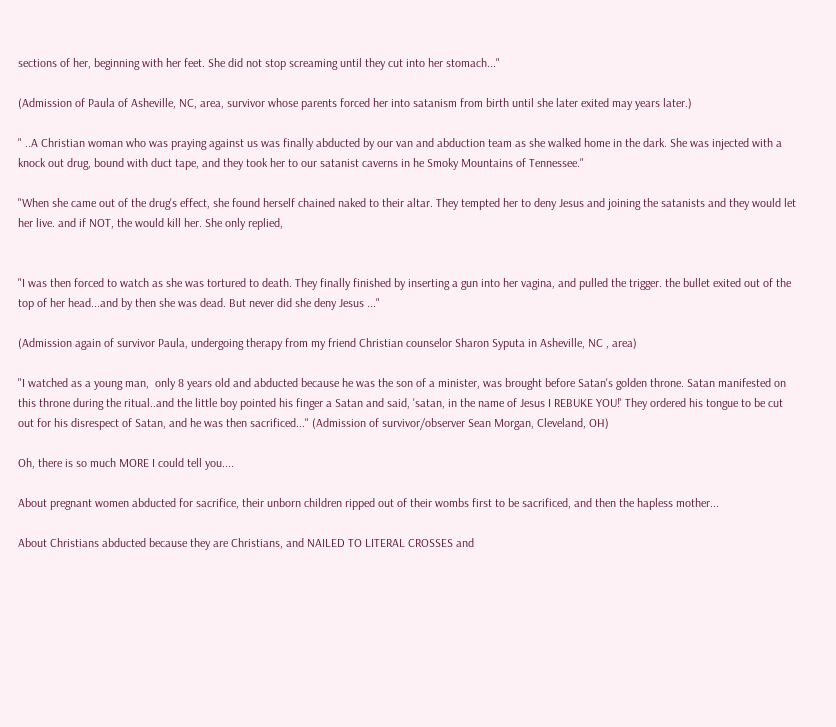sections of her, beginning with her feet. She did not stop screaming until they cut into her stomach..."

(Admission of Paula of Asheville, NC, area, survivor whose parents forced her into satanism from birth until she later exited may years later.)

" ..A Christian woman who was praying against us was finally abducted by our van and abduction team as she walked home in the dark. She was injected with a knock out drug, bound with duct tape, and they took her to our satanist caverns in he Smoky Mountains of Tennessee."

"When she came out of the drug's effect, she found herself chained naked to their altar. They tempted her to deny Jesus and joining the satanists and they would let her live. and if NOT, the would kill her. She only replied,


"I was then forced to watch as she was tortured to death. They finally finished by inserting a gun into her vagina, and pulled the trigger. the bullet exited out of the top of her head...and by then she was dead. But never did she deny Jesus ..."

(Admission again of survivor Paula, undergoing therapy from my friend Christian counselor Sharon Syputa in Asheville, NC , area)

"I watched as a young man,  only 8 years old and abducted because he was the son of a minister, was brought before Satan's golden throne. Satan manifested on this throne during the ritual..and the little boy pointed his finger a Satan and said, 'satan, in the name of Jesus I REBUKE YOU!' They ordered his tongue to be cut out for his disrespect of Satan, and he was then sacrificed..." (Admission of survivor/observer Sean Morgan, Cleveland, OH)

Oh, there is so much MORE I could tell you....

About pregnant women abducted for sacrifice, their unborn children ripped out of their wombs first to be sacrificed, and then the hapless mother...

About Christians abducted because they are Christians, and NAILED TO LITERAL CROSSES and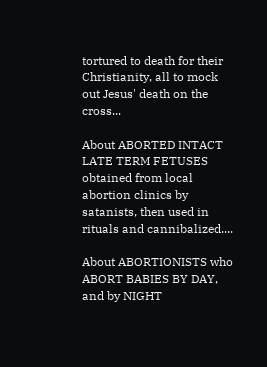tortured to death for their Christianity, all to mock out Jesus' death on the cross...

About ABORTED INTACT LATE TERM FETUSES obtained from local abortion clinics by satanists, then used in rituals and cannibalized....

About ABORTIONISTS who ABORT BABIES BY DAY, and by NIGHT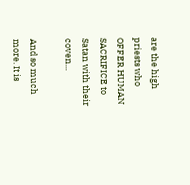are the high priests who OFFER HUMAN SACRIFICE to Satan with their coven...

And so much more. It is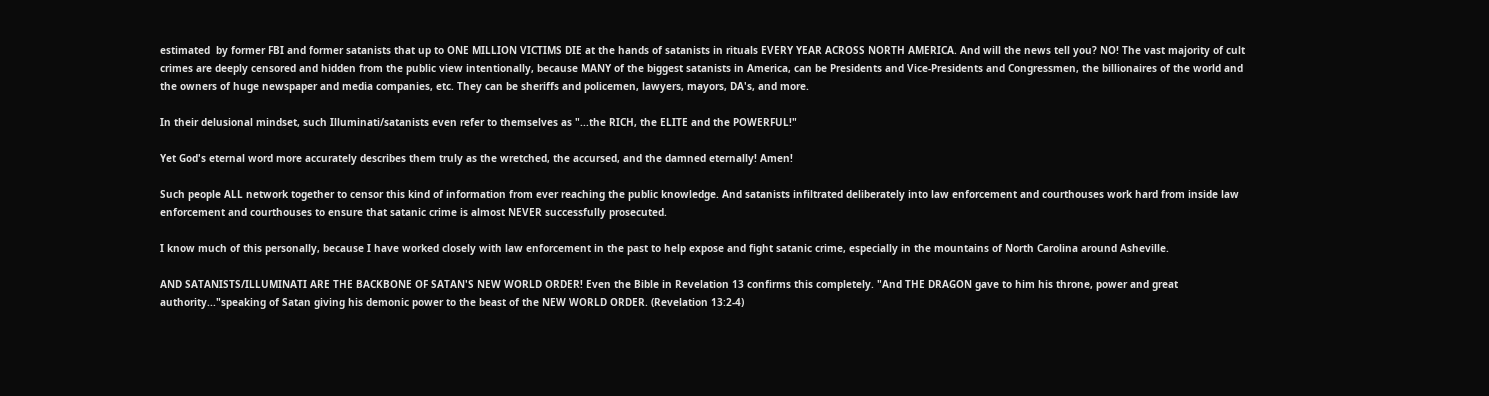estimated  by former FBI and former satanists that up to ONE MILLION VICTIMS DIE at the hands of satanists in rituals EVERY YEAR ACROSS NORTH AMERICA. And will the news tell you? NO! The vast majority of cult crimes are deeply censored and hidden from the public view intentionally, because MANY of the biggest satanists in America, can be Presidents and Vice-Presidents and Congressmen, the billionaires of the world and the owners of huge newspaper and media companies, etc. They can be sheriffs and policemen, lawyers, mayors, DA's, and more.

In their delusional mindset, such Illuminati/satanists even refer to themselves as "...the RICH, the ELITE and the POWERFUL!"

Yet God's eternal word more accurately describes them truly as the wretched, the accursed, and the damned eternally! Amen!

Such people ALL network together to censor this kind of information from ever reaching the public knowledge. And satanists infiltrated deliberately into law enforcement and courthouses work hard from inside law enforcement and courthouses to ensure that satanic crime is almost NEVER successfully prosecuted.

I know much of this personally, because I have worked closely with law enforcement in the past to help expose and fight satanic crime, especially in the mountains of North Carolina around Asheville.

AND SATANISTS/ILLUMINATI ARE THE BACKBONE OF SATAN'S NEW WORLD ORDER! Even the Bible in Revelation 13 confirms this completely. "And THE DRAGON gave to him his throne, power and great authority..."speaking of Satan giving his demonic power to the beast of the NEW WORLD ORDER. (Revelation 13:2-4)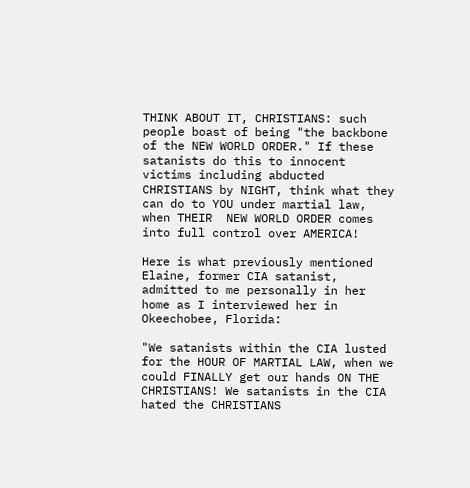THINK ABOUT IT, CHRISTIANS: such people boast of being "the backbone of the NEW WORLD ORDER." If these satanists do this to innocent victims including abducted CHRISTIANS by NIGHT, think what they can do to YOU under martial law, when THEIR  NEW WORLD ORDER comes into full control over AMERICA!

Here is what previously mentioned Elaine, former CIA satanist, admitted to me personally in her home as I interviewed her in Okeechobee, Florida:

"We satanists within the CIA lusted for the HOUR OF MARTIAL LAW, when we could FINALLY get our hands ON THE CHRISTIANS! We satanists in the CIA hated the CHRISTIANS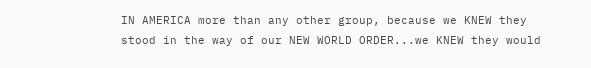IN AMERICA more than any other group, because we KNEW they stood in the way of our NEW WORLD ORDER...we KNEW they would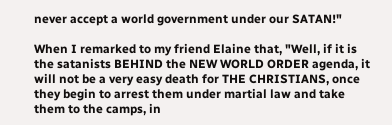never accept a world government under our SATAN!"

When I remarked to my friend Elaine that, "Well, if it is the satanists BEHIND the NEW WORLD ORDER agenda, it will not be a very easy death for THE CHRISTIANS, once they begin to arrest them under martial law and take them to the camps, in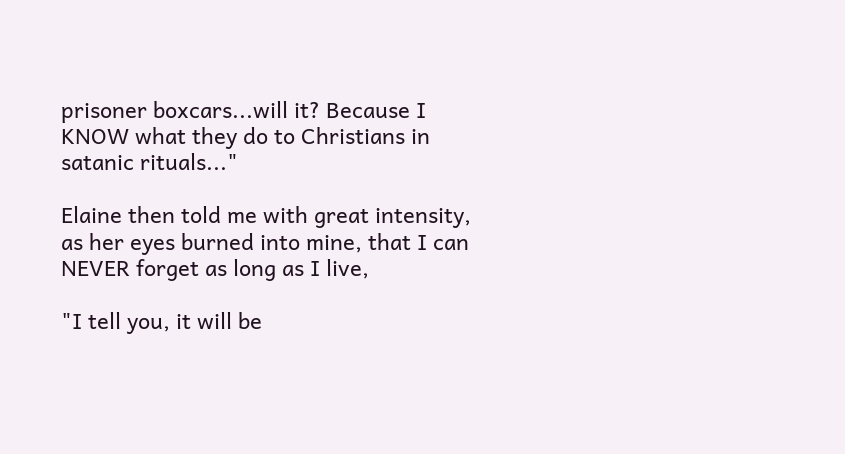prisoner boxcars...will it? Because I KNOW what they do to Christians in satanic rituals..."

Elaine then told me with great intensity, as her eyes burned into mine, that I can NEVER forget as long as I live,

"I tell you, it will be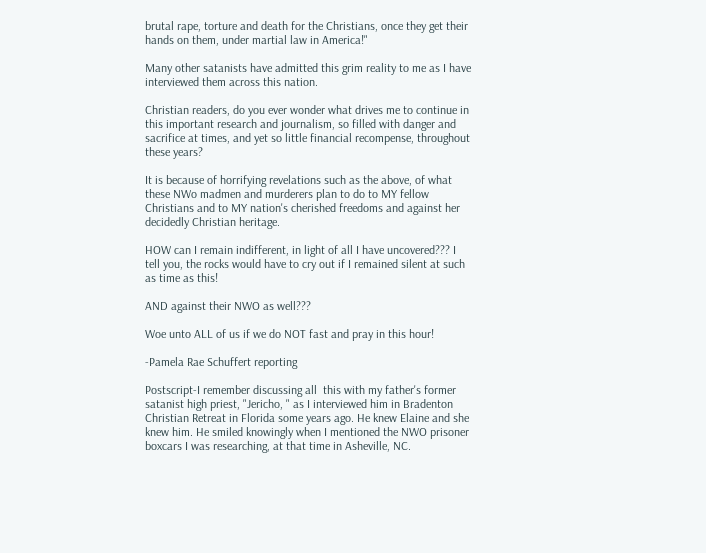brutal rape, torture and death for the Christians, once they get their hands on them, under martial law in America!"

Many other satanists have admitted this grim reality to me as I have interviewed them across this nation.

Christian readers, do you ever wonder what drives me to continue in this important research and journalism, so filled with danger and sacrifice at times, and yet so little financial recompense, throughout these years?

It is because of horrifying revelations such as the above, of what these NWo madmen and murderers plan to do to MY fellow Christians and to MY nation's cherished freedoms and against her decidedly Christian heritage.

HOW can I remain indifferent, in light of all I have uncovered??? I tell you, the rocks would have to cry out if I remained silent at such as time as this!

AND against their NWO as well???

Woe unto ALL of us if we do NOT fast and pray in this hour!

-Pamela Rae Schuffert reporting

Postscript-I remember discussing all  this with my father's former satanist high priest, "Jericho, " as I interviewed him in Bradenton Christian Retreat in Florida some years ago. He knew Elaine and she knew him. He smiled knowingly when I mentioned the NWO prisoner boxcars I was researching, at that time in Asheville, NC.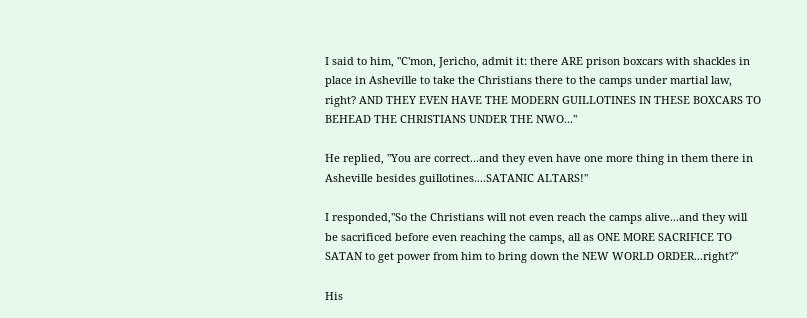I said to him, "C'mon, Jericho, admit it: there ARE prison boxcars with shackles in place in Asheville to take the Christians there to the camps under martial law, right? AND THEY EVEN HAVE THE MODERN GUILLOTINES IN THESE BOXCARS TO BEHEAD THE CHRISTIANS UNDER THE NWO..."

He replied, "You are correct...and they even have one more thing in them there in Asheville besides guillotines....SATANIC ALTARS!"

I responded,"So the Christians will not even reach the camps alive...and they will be sacrificed before even reaching the camps, all as ONE MORE SACRIFICE TO SATAN to get power from him to bring down the NEW WORLD ORDER...right?"

His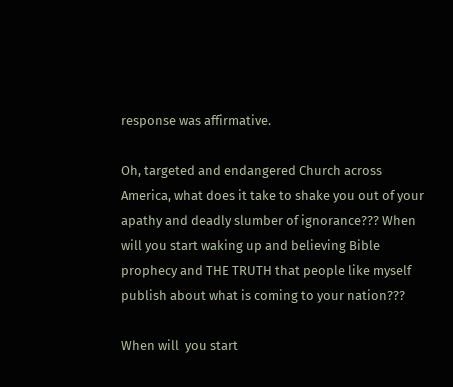response was affirmative.

Oh, targeted and endangered Church across America, what does it take to shake you out of your apathy and deadly slumber of ignorance??? When will you start waking up and believing Bible prophecy and THE TRUTH that people like myself publish about what is coming to your nation???

When will  you start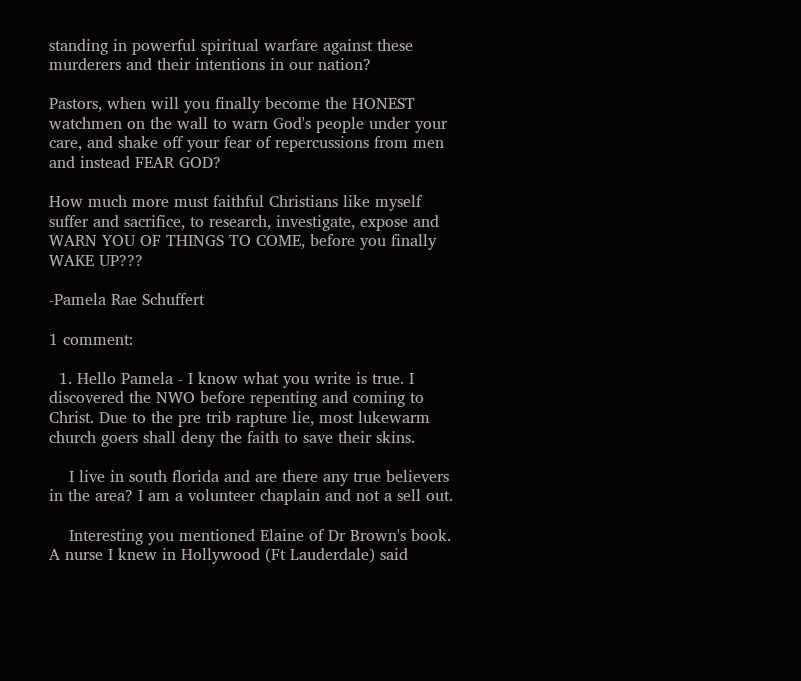standing in powerful spiritual warfare against these murderers and their intentions in our nation?

Pastors, when will you finally become the HONEST watchmen on the wall to warn God's people under your care, and shake off your fear of repercussions from men and instead FEAR GOD?

How much more must faithful Christians like myself suffer and sacrifice, to research, investigate, expose and WARN YOU OF THINGS TO COME, before you finally WAKE UP???

-Pamela Rae Schuffert

1 comment:

  1. Hello Pamela - I know what you write is true. I discovered the NWO before repenting and coming to Christ. Due to the pre trib rapture lie, most lukewarm church goers shall deny the faith to save their skins.

    I live in south florida and are there any true believers in the area? I am a volunteer chaplain and not a sell out.

    Interesting you mentioned Elaine of Dr Brown's book. A nurse I knew in Hollywood (Ft Lauderdale) said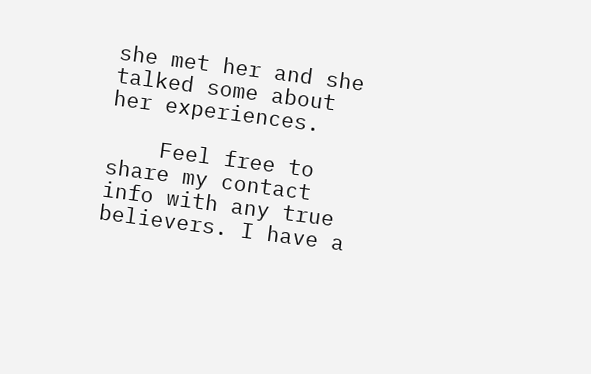she met her and she talked some about her experiences.

    Feel free to share my contact info with any true believers. I have a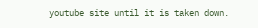youtube site until it is taken down.